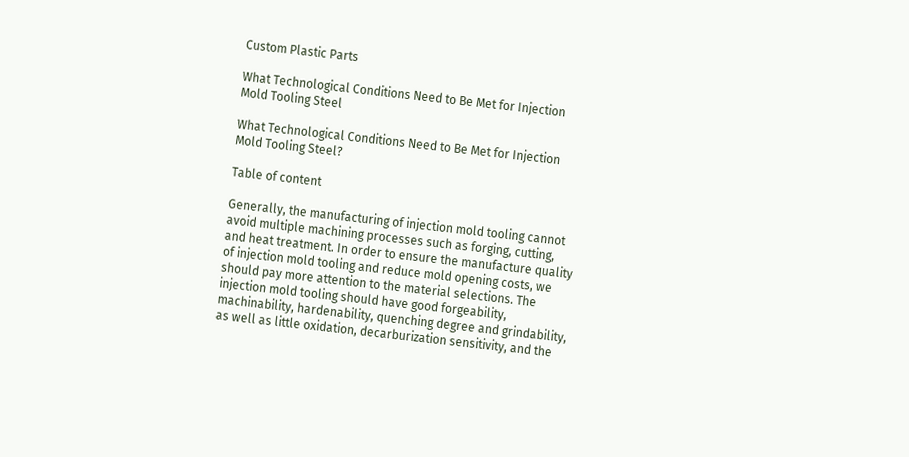Custom Plastic Parts

What Technological Conditions Need to Be Met for Injection Mold Tooling Steel

What Technological Conditions Need to Be Met for Injection Mold Tooling Steel?

Table of content

Generally, the manufacturing of injection mold tooling cannot avoid multiple machining processes such as forging, cutting, and heat treatment. In order to ensure the manufacture quality of injection mold tooling and reduce mold opening costs, we should pay more attention to the material selections. The injection mold tooling should have good forgeability, machinability, hardenability, quenching degree and grindability, as well as little oxidation, decarburization sensitivity, and the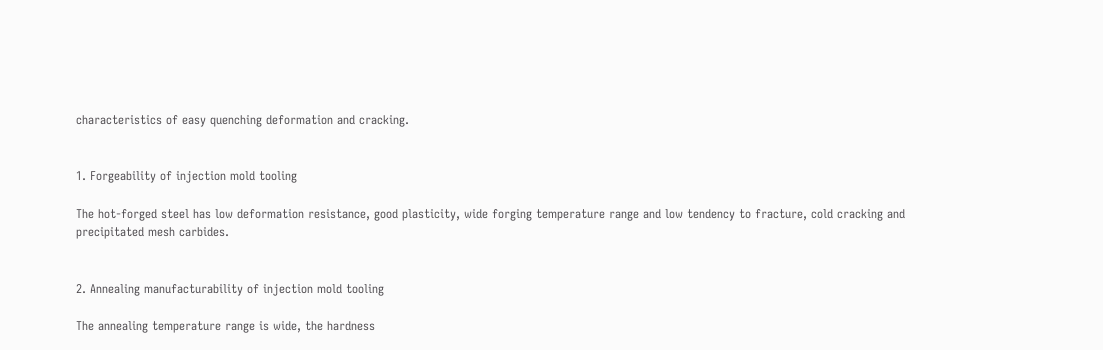characteristics of easy quenching deformation and cracking.


1. Forgeability of injection mold tooling

The hot-forged steel has low deformation resistance, good plasticity, wide forging temperature range and low tendency to fracture, cold cracking and precipitated mesh carbides.


2. Annealing manufacturability of injection mold tooling

The annealing temperature range is wide, the hardness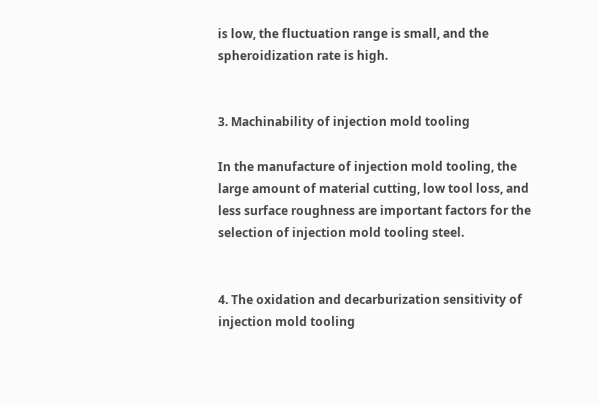is low, the fluctuation range is small, and the spheroidization rate is high.


3. Machinability of injection mold tooling

In the manufacture of injection mold tooling, the large amount of material cutting, low tool loss, and less surface roughness are important factors for the selection of injection mold tooling steel.


4. The oxidation and decarburization sensitivity of injection mold tooling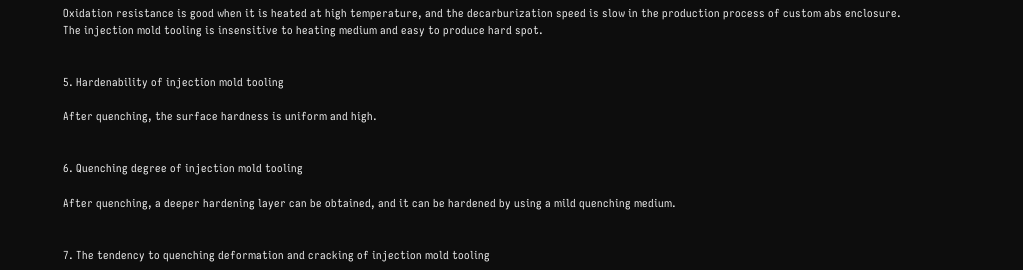Oxidation resistance is good when it is heated at high temperature, and the decarburization speed is slow in the production process of custom abs enclosure. The injection mold tooling is insensitive to heating medium and easy to produce hard spot.


5. Hardenability of injection mold tooling

After quenching, the surface hardness is uniform and high.


6. Quenching degree of injection mold tooling

After quenching, a deeper hardening layer can be obtained, and it can be hardened by using a mild quenching medium.


7. The tendency to quenching deformation and cracking of injection mold tooling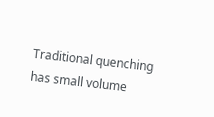Traditional quenching has small volume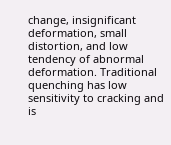change, insignificant deformation, small distortion, and low tendency of abnormal deformation. Traditional quenching has low sensitivity to cracking and is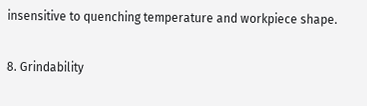insensitive to quenching temperature and workpiece shape.


8. Grindability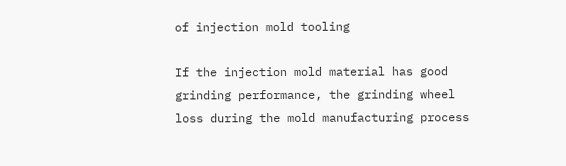of injection mold tooling

If the injection mold material has good grinding performance, the grinding wheel loss during the mold manufacturing process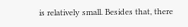is relatively small. Besides that, there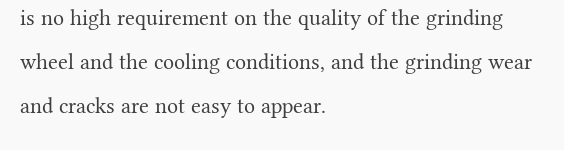is no high requirement on the quality of the grinding wheel and the cooling conditions, and the grinding wear and cracks are not easy to appear.